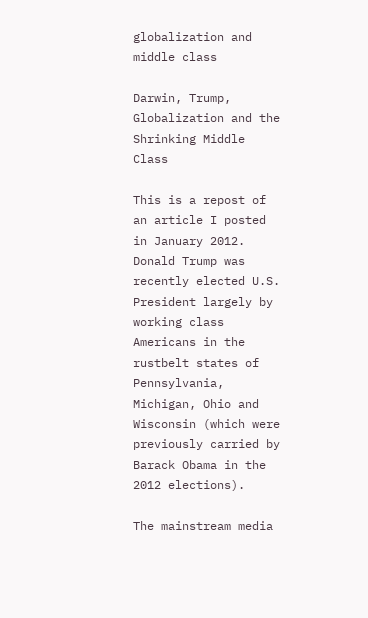globalization and middle class

Darwin, Trump, Globalization and the Shrinking Middle Class

This is a repost of an article I posted in January 2012. Donald Trump was recently elected U.S. President largely by working class Americans in the rustbelt states of Pennsylvania, Michigan, Ohio and Wisconsin (which were previously carried by Barack Obama in the 2012 elections).

The mainstream media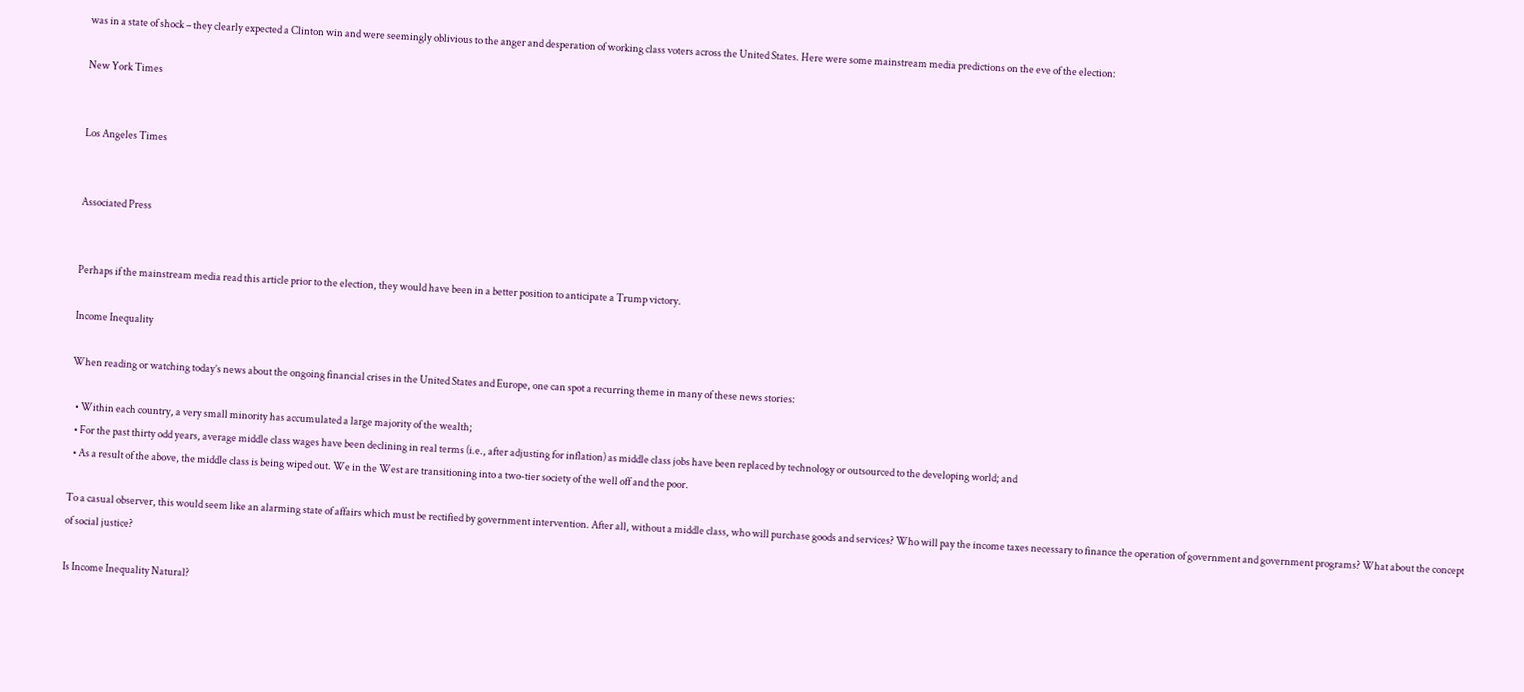was in a state of shock – they clearly expected a Clinton win and were seemingly oblivious to the anger and desperation of working class voters across the United States. Here were some mainstream media predictions on the eve of the election:

New York Times


Los Angeles Times


Associated Press


Perhaps if the mainstream media read this article prior to the election, they would have been in a better position to anticipate a Trump victory.

Income Inequality

When reading or watching today’s news about the ongoing financial crises in the United States and Europe, one can spot a recurring theme in many of these news stories:

  • Within each country, a very small minority has accumulated a large majority of the wealth;
  • For the past thirty odd years, average middle class wages have been declining in real terms (i.e., after adjusting for inflation) as middle class jobs have been replaced by technology or outsourced to the developing world; and
  • As a result of the above, the middle class is being wiped out. We in the West are transitioning into a two-tier society of the well off and the poor.

To a casual observer, this would seem like an alarming state of affairs which must be rectified by government intervention. After all, without a middle class, who will purchase goods and services? Who will pay the income taxes necessary to finance the operation of government and government programs? What about the concept of social justice?

Is Income Inequality Natural?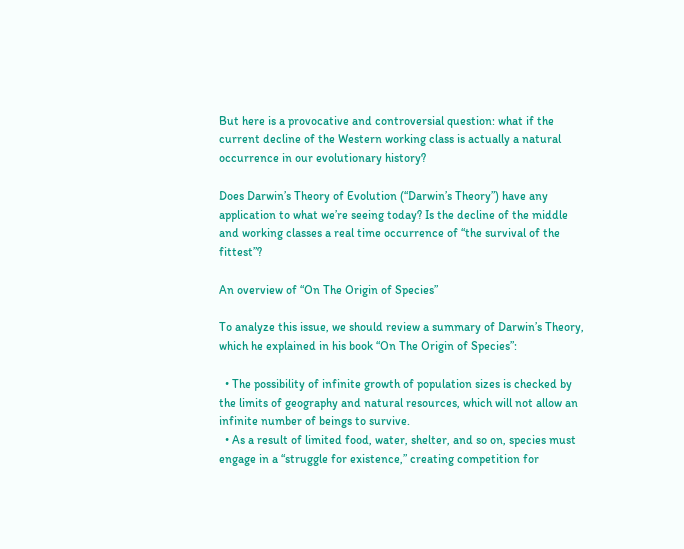But here is a provocative and controversial question: what if the current decline of the Western working class is actually a natural occurrence in our evolutionary history?

Does Darwin’s Theory of Evolution (“Darwin’s Theory”) have any application to what we’re seeing today? Is the decline of the middle and working classes a real time occurrence of “the survival of the fittest”?

An overview of “On The Origin of Species”

To analyze this issue, we should review a summary of Darwin’s Theory, which he explained in his book “On The Origin of Species”:

  • The possibility of infinite growth of population sizes is checked by the limits of geography and natural resources, which will not allow an infinite number of beings to survive.
  • As a result of limited food, water, shelter, and so on, species must engage in a “struggle for existence,” creating competition for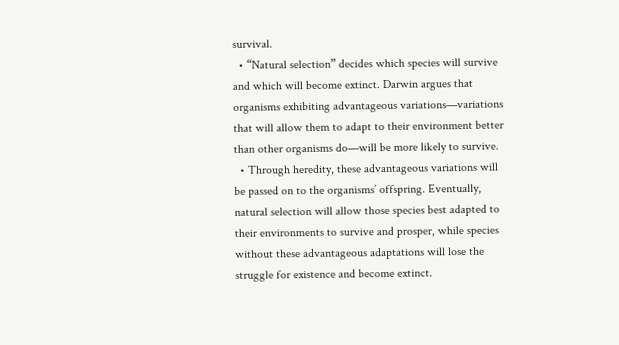survival.
  • “Natural selection” decides which species will survive and which will become extinct. Darwin argues that organisms exhibiting advantageous variations—variations that will allow them to adapt to their environment better than other organisms do—will be more likely to survive.
  • Through heredity, these advantageous variations will be passed on to the organisms’ offspring. Eventually, natural selection will allow those species best adapted to their environments to survive and prosper, while species without these advantageous adaptations will lose the struggle for existence and become extinct.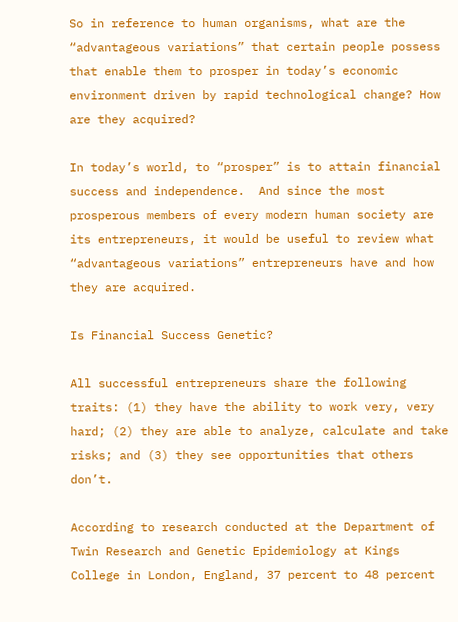So in reference to human organisms, what are the “advantageous variations” that certain people possess that enable them to prosper in today’s economic environment driven by rapid technological change? How are they acquired?

In today’s world, to “prosper” is to attain financial success and independence.  And since the most prosperous members of every modern human society are its entrepreneurs, it would be useful to review what “advantageous variations” entrepreneurs have and how they are acquired.

Is Financial Success Genetic?

All successful entrepreneurs share the following traits: (1) they have the ability to work very, very hard; (2) they are able to analyze, calculate and take risks; and (3) they see opportunities that others don’t.

According to research conducted at the Department of Twin Research and Genetic Epidemiology at Kings College in London, England, 37 percent to 48 percent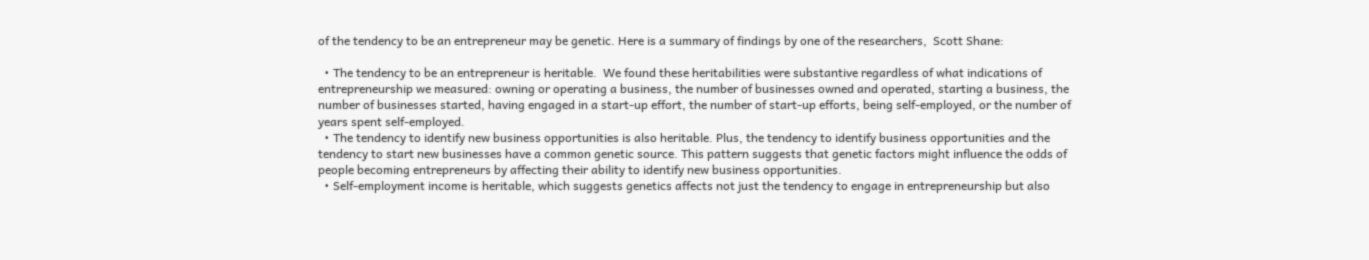of the tendency to be an entrepreneur may be genetic. Here is a summary of findings by one of the researchers,  Scott Shane:

  • The tendency to be an entrepreneur is heritable.  We found these heritabilities were substantive regardless of what indications of entrepreneurship we measured: owning or operating a business, the number of businesses owned and operated, starting a business, the number of businesses started, having engaged in a start-up effort, the number of start-up efforts, being self-employed, or the number of years spent self-employed.
  • The tendency to identify new business opportunities is also heritable. Plus, the tendency to identify business opportunities and the tendency to start new businesses have a common genetic source. This pattern suggests that genetic factors might influence the odds of people becoming entrepreneurs by affecting their ability to identify new business opportunities.
  • Self-employment income is heritable, which suggests genetics affects not just the tendency to engage in entrepreneurship but also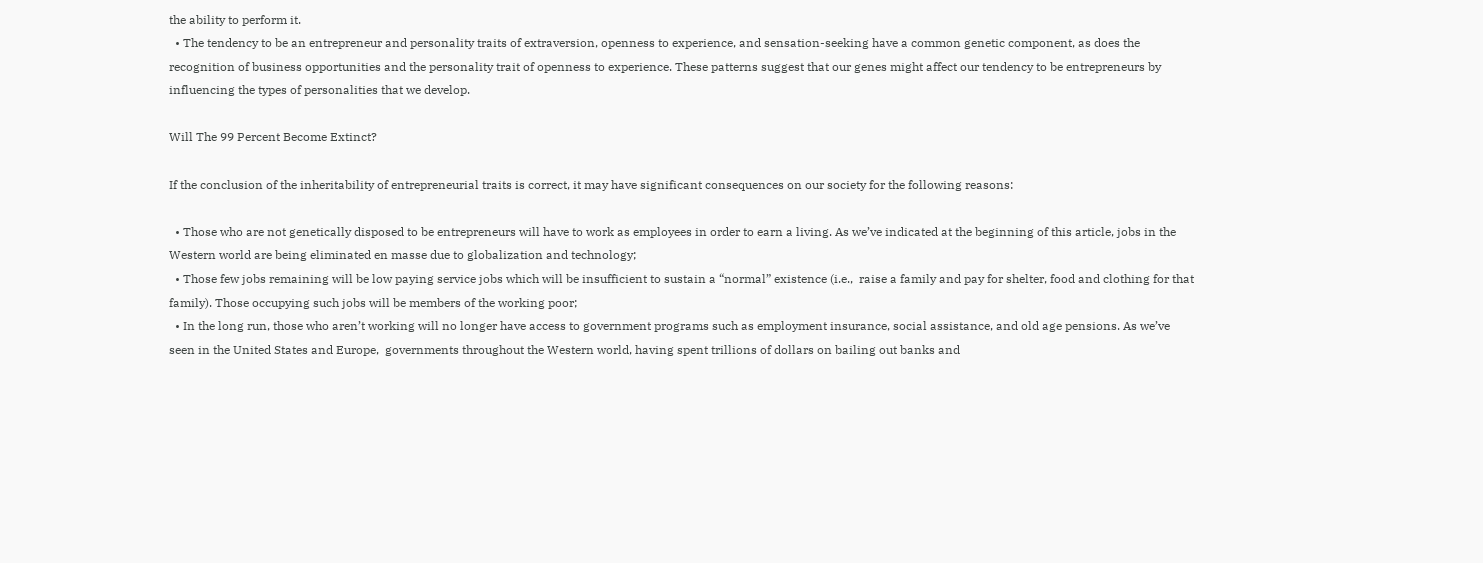the ability to perform it.
  • The tendency to be an entrepreneur and personality traits of extraversion, openness to experience, and sensation-seeking have a common genetic component, as does the recognition of business opportunities and the personality trait of openness to experience. These patterns suggest that our genes might affect our tendency to be entrepreneurs by influencing the types of personalities that we develop.

Will The 99 Percent Become Extinct?

If the conclusion of the inheritability of entrepreneurial traits is correct, it may have significant consequences on our society for the following reasons:

  • Those who are not genetically disposed to be entrepreneurs will have to work as employees in order to earn a living. As we’ve indicated at the beginning of this article, jobs in the Western world are being eliminated en masse due to globalization and technology;
  • Those few jobs remaining will be low paying service jobs which will be insufficient to sustain a “normal” existence (i.e.,  raise a family and pay for shelter, food and clothing for that family). Those occupying such jobs will be members of the working poor;
  • In the long run, those who aren’t working will no longer have access to government programs such as employment insurance, social assistance, and old age pensions. As we’ve seen in the United States and Europe,  governments throughout the Western world, having spent trillions of dollars on bailing out banks and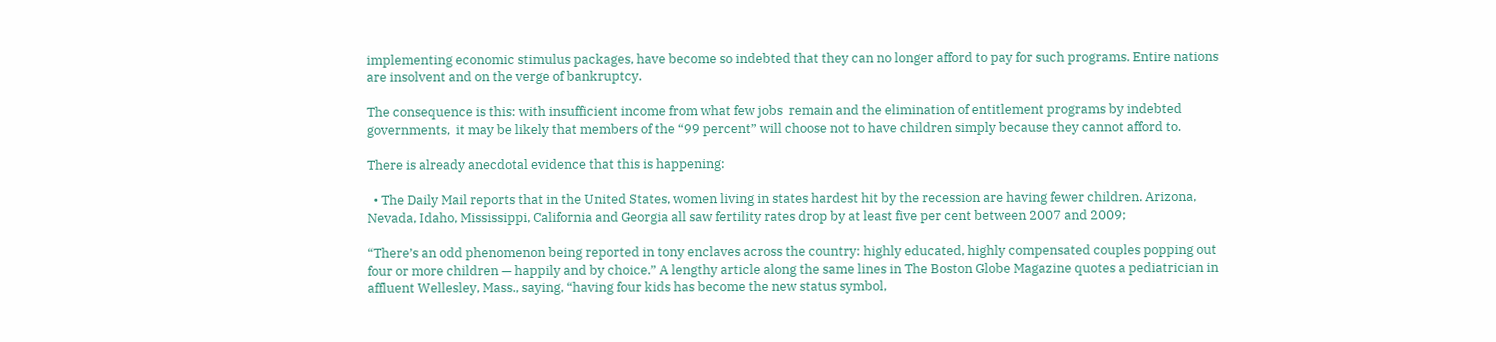implementing economic stimulus packages, have become so indebted that they can no longer afford to pay for such programs. Entire nations are insolvent and on the verge of bankruptcy.

The consequence is this: with insufficient income from what few jobs  remain and the elimination of entitlement programs by indebted governments,  it may be likely that members of the “99 percent” will choose not to have children simply because they cannot afford to.

There is already anecdotal evidence that this is happening:

  • The Daily Mail reports that in the United States, women living in states hardest hit by the recession are having fewer children. Arizona, Nevada, Idaho, Mississippi, California and Georgia all saw fertility rates drop by at least five per cent between 2007 and 2009;

“There’s an odd phenomenon being reported in tony enclaves across the country: highly educated, highly compensated couples popping out four or more children — happily and by choice.” A lengthy article along the same lines in The Boston Globe Magazine quotes a pediatrician in affluent Wellesley, Mass., saying, “having four kids has become the new status symbol,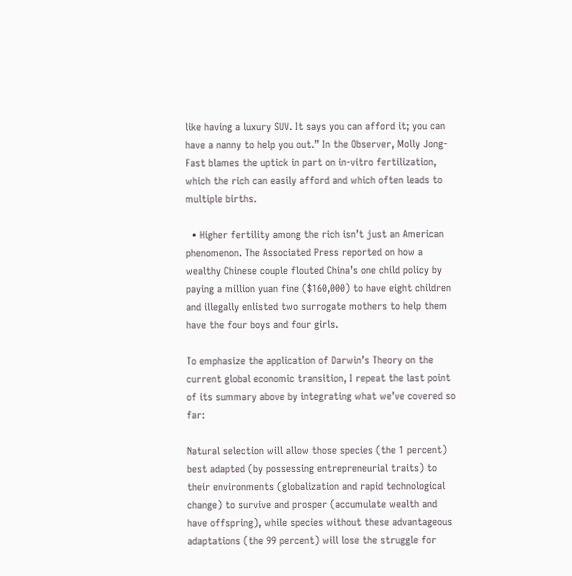like having a luxury SUV. It says you can afford it; you can have a nanny to help you out.” In the Observer, Molly Jong-Fast blames the uptick in part on in-vitro fertilization, which the rich can easily afford and which often leads to multiple births.

  • Higher fertility among the rich isn’t just an American phenomenon. The Associated Press reported on how a wealthy Chinese couple flouted China’s one child policy by paying a million yuan fine ($160,000) to have eight children and illegally enlisted two surrogate mothers to help them have the four boys and four girls.

To emphasize the application of Darwin’s Theory on the current global economic transition, I repeat the last point of its summary above by integrating what we’ve covered so far:

Natural selection will allow those species (the 1 percent) best adapted (by possessing entrepreneurial traits) to their environments (globalization and rapid technological change) to survive and prosper (accumulate wealth and have offspring), while species without these advantageous adaptations (the 99 percent) will lose the struggle for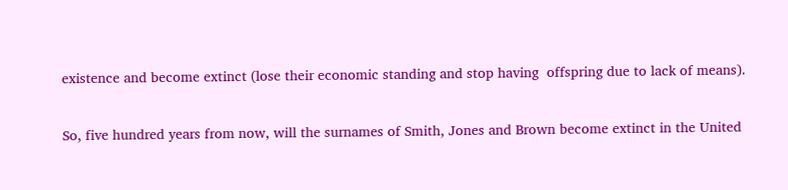existence and become extinct (lose their economic standing and stop having  offspring due to lack of means).

So, five hundred years from now, will the surnames of Smith, Jones and Brown become extinct in the United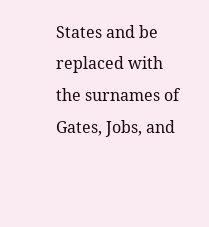States and be replaced with the surnames of Gates, Jobs, and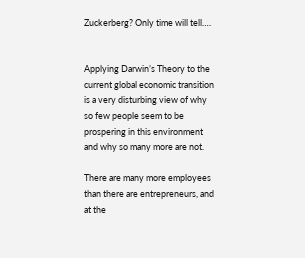Zuckerberg? Only time will tell….


Applying Darwin’s Theory to the current global economic transition is a very disturbing view of why so few people seem to be prospering in this environment and why so many more are not.

There are many more employees than there are entrepreneurs, and at the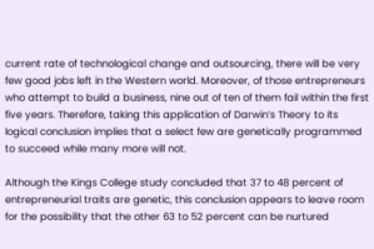current rate of technological change and outsourcing, there will be very few good jobs left in the Western world. Moreover, of those entrepreneurs who attempt to build a business, nine out of ten of them fail within the first five years. Therefore, taking this application of Darwin’s Theory to its logical conclusion implies that a select few are genetically programmed to succeed while many more will not.

Although the Kings College study concluded that 37 to 48 percent of entrepreneurial traits are genetic, this conclusion appears to leave room for the possibility that the other 63 to 52 percent can be nurtured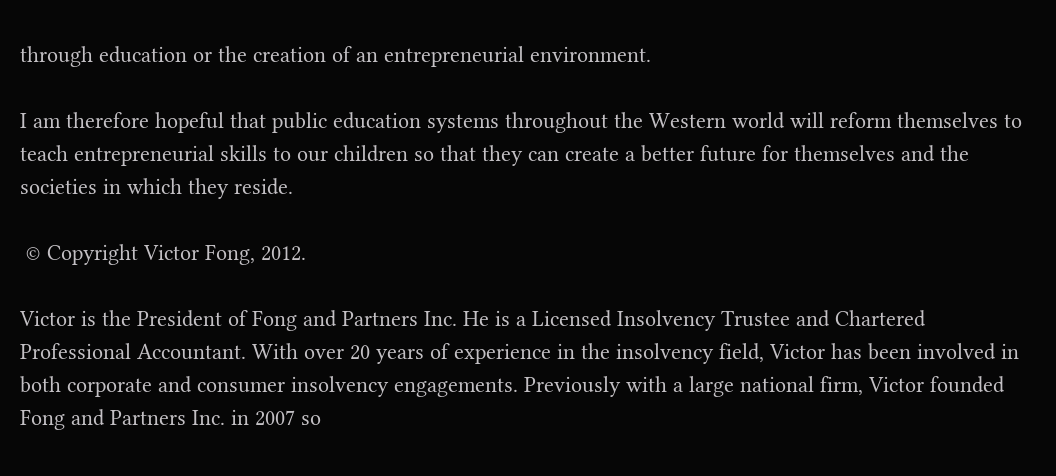through education or the creation of an entrepreneurial environment.

I am therefore hopeful that public education systems throughout the Western world will reform themselves to teach entrepreneurial skills to our children so that they can create a better future for themselves and the societies in which they reside.

 © Copyright Victor Fong, 2012.

Victor is the President of Fong and Partners Inc. He is a Licensed Insolvency Trustee and Chartered Professional Accountant. With over 20 years of experience in the insolvency field, Victor has been involved in both corporate and consumer insolvency engagements. Previously with a large national firm, Victor founded Fong and Partners Inc. in 2007 so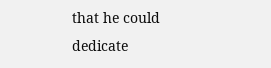that he could dedicate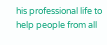his professional life to help people from all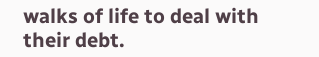walks of life to deal with their debt.